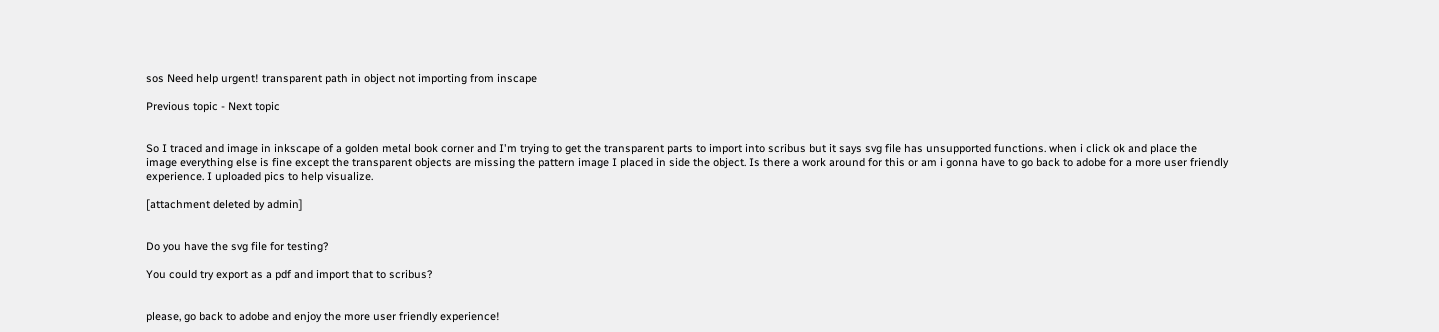sos Need help urgent! transparent path in object not importing from inscape

Previous topic - Next topic


So I traced and image in inkscape of a golden metal book corner and I'm trying to get the transparent parts to import into scribus but it says svg file has unsupported functions. when i click ok and place the image everything else is fine except the transparent objects are missing the pattern image I placed in side the object. Is there a work around for this or am i gonna have to go back to adobe for a more user friendly experience. I uploaded pics to help visualize.

[attachment deleted by admin]


Do you have the svg file for testing?

You could try export as a pdf and import that to scribus?


please, go back to adobe and enjoy the more user friendly experience!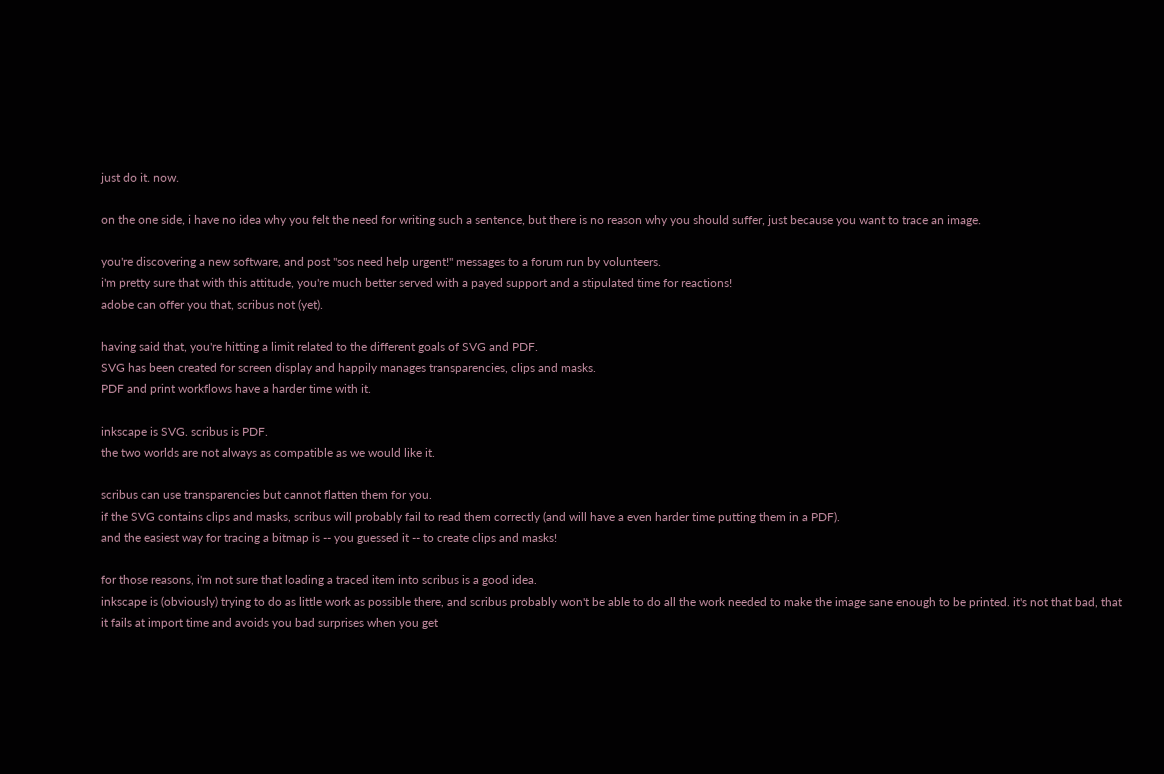just do it. now.

on the one side, i have no idea why you felt the need for writing such a sentence, but there is no reason why you should suffer, just because you want to trace an image.

you're discovering a new software, and post "sos need help urgent!" messages to a forum run by volunteers.
i'm pretty sure that with this attitude, you're much better served with a payed support and a stipulated time for reactions!
adobe can offer you that, scribus not (yet).

having said that, you're hitting a limit related to the different goals of SVG and PDF.
SVG has been created for screen display and happily manages transparencies, clips and masks.
PDF and print workflows have a harder time with it.

inkscape is SVG. scribus is PDF.
the two worlds are not always as compatible as we would like it.

scribus can use transparencies but cannot flatten them for you.
if the SVG contains clips and masks, scribus will probably fail to read them correctly (and will have a even harder time putting them in a PDF).
and the easiest way for tracing a bitmap is -- you guessed it -- to create clips and masks!

for those reasons, i'm not sure that loading a traced item into scribus is a good idea.
inkscape is (obviously) trying to do as little work as possible there, and scribus probably won't be able to do all the work needed to make the image sane enough to be printed. it's not that bad, that it fails at import time and avoids you bad surprises when you get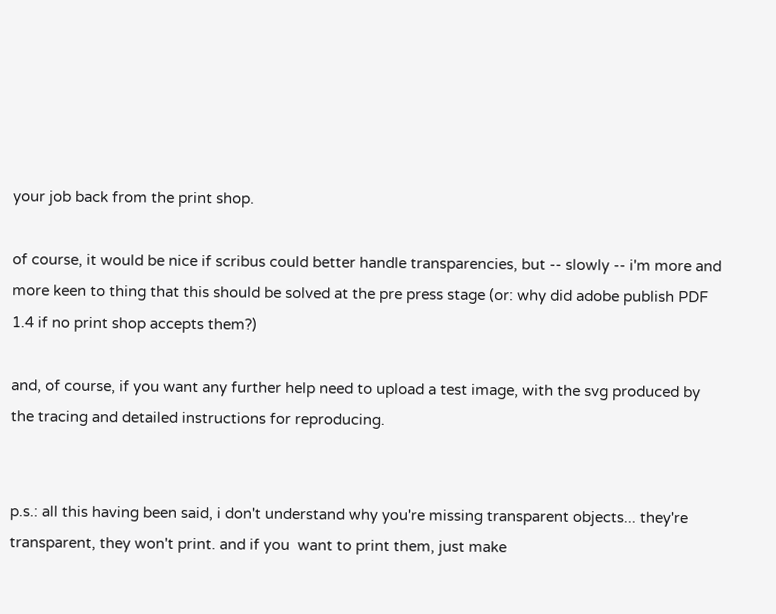your job back from the print shop.

of course, it would be nice if scribus could better handle transparencies, but -- slowly -- i'm more and more keen to thing that this should be solved at the pre press stage (or: why did adobe publish PDF 1.4 if no print shop accepts them?)

and, of course, if you want any further help need to upload a test image, with the svg produced by the tracing and detailed instructions for reproducing.


p.s.: all this having been said, i don't understand why you're missing transparent objects... they're transparent, they won't print. and if you  want to print them, just make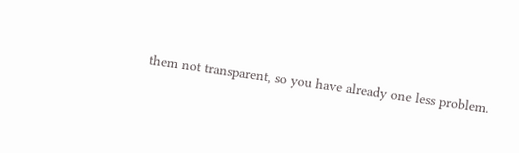them not transparent, so you have already one less problem.